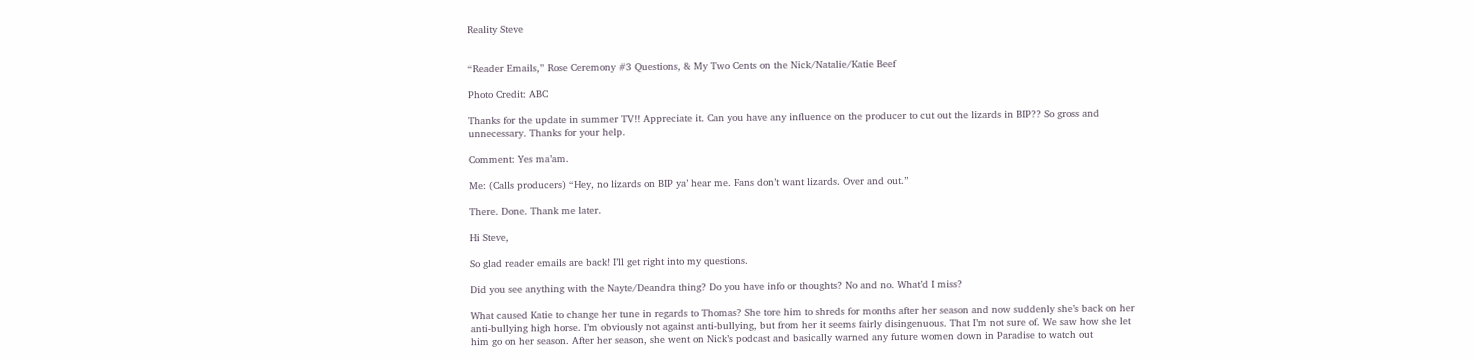Reality Steve


“Reader Emails,” Rose Ceremony #3 Questions, & My Two Cents on the Nick/Natalie/Katie Beef

Photo Credit: ABC

Thanks for the update in summer TV!! Appreciate it. Can you have any influence on the producer to cut out the lizards in BIP?? So gross and unnecessary. Thanks for your help.

Comment: Yes ma’am.

Me: (Calls producers) “Hey, no lizards on BIP ya’ hear me. Fans don’t want lizards. Over and out.”

There. Done. Thank me later.

Hi Steve,

So glad reader emails are back! I’ll get right into my questions.

Did you see anything with the Nayte/Deandra thing? Do you have info or thoughts? No and no. What’d I miss?

What caused Katie to change her tune in regards to Thomas? She tore him to shreds for months after her season and now suddenly she’s back on her anti-bullying high horse. I’m obviously not against anti-bullying, but from her it seems fairly disingenuous. That I’m not sure of. We saw how she let him go on her season. After her season, she went on Nick’s podcast and basically warned any future women down in Paradise to watch out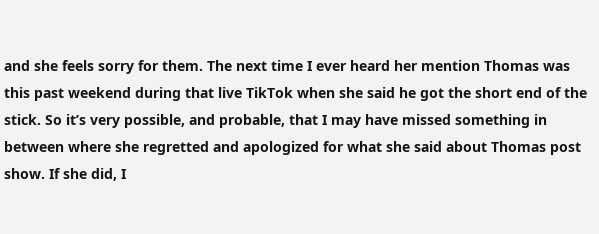and she feels sorry for them. The next time I ever heard her mention Thomas was this past weekend during that live TikTok when she said he got the short end of the stick. So it’s very possible, and probable, that I may have missed something in between where she regretted and apologized for what she said about Thomas post show. If she did, I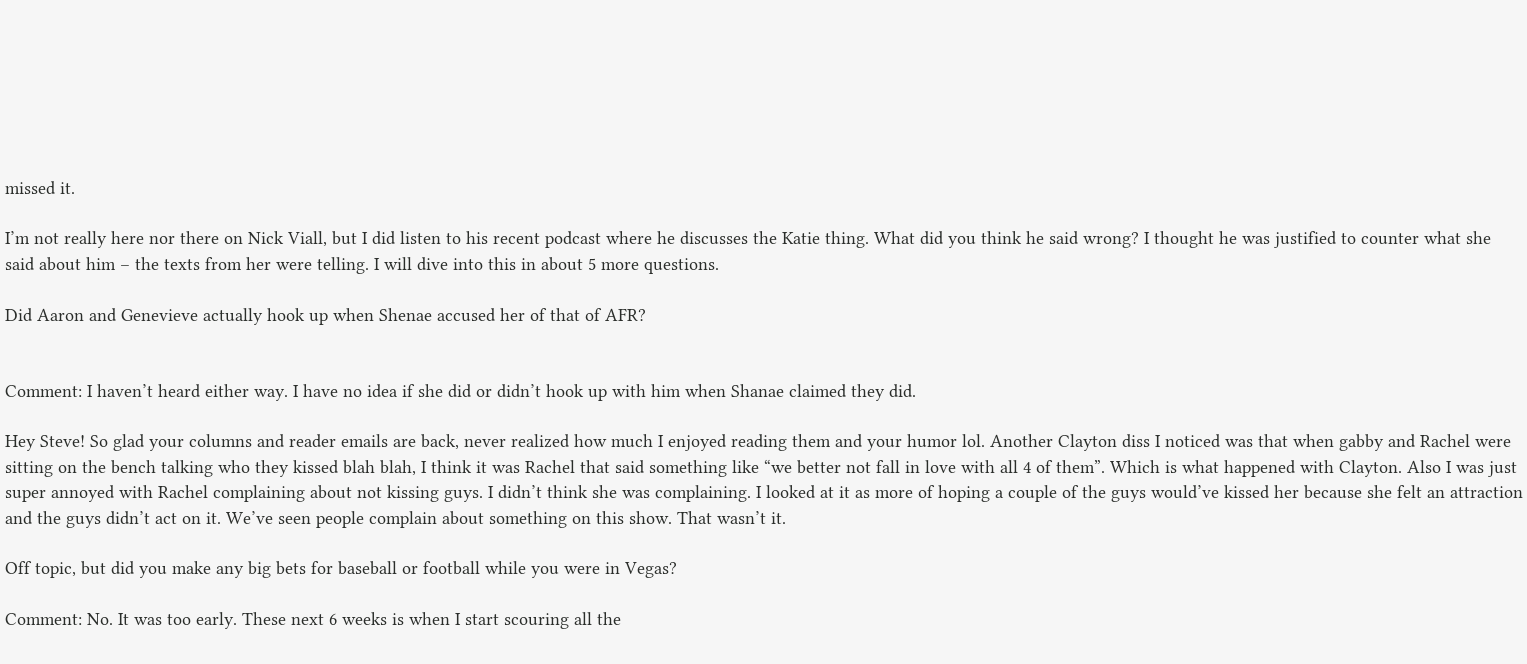missed it.

I’m not really here nor there on Nick Viall, but I did listen to his recent podcast where he discusses the Katie thing. What did you think he said wrong? I thought he was justified to counter what she said about him – the texts from her were telling. I will dive into this in about 5 more questions.

Did Aaron and Genevieve actually hook up when Shenae accused her of that of AFR?


Comment: I haven’t heard either way. I have no idea if she did or didn’t hook up with him when Shanae claimed they did.

Hey Steve! So glad your columns and reader emails are back, never realized how much I enjoyed reading them and your humor lol. Another Clayton diss I noticed was that when gabby and Rachel were sitting on the bench talking who they kissed blah blah, I think it was Rachel that said something like “we better not fall in love with all 4 of them”. Which is what happened with Clayton. Also I was just super annoyed with Rachel complaining about not kissing guys. I didn’t think she was complaining. I looked at it as more of hoping a couple of the guys would’ve kissed her because she felt an attraction and the guys didn’t act on it. We’ve seen people complain about something on this show. That wasn’t it.

Off topic, but did you make any big bets for baseball or football while you were in Vegas?

Comment: No. It was too early. These next 6 weeks is when I start scouring all the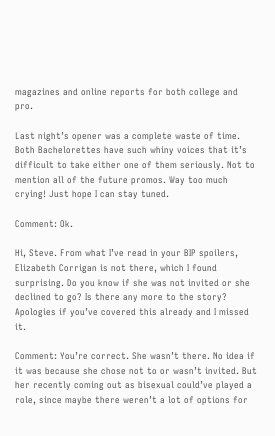magazines and online reports for both college and pro.

Last night’s opener was a complete waste of time. Both Bachelorettes have such whiny voices that it’s difficult to take either one of them seriously. Not to mention all of the future promos. Way too much crying! Just hope I can stay tuned.

Comment: Ok.

Hi, Steve. From what I’ve read in your BIP spoilers, Elizabeth Corrigan is not there, which I found surprising. Do you know if she was not invited or she declined to go? Is there any more to the story? Apologies if you’ve covered this already and I missed it.

Comment: You’re correct. She wasn’t there. No idea if it was because she chose not to or wasn’t invited. But her recently coming out as bisexual could’ve played a role, since maybe there weren’t a lot of options for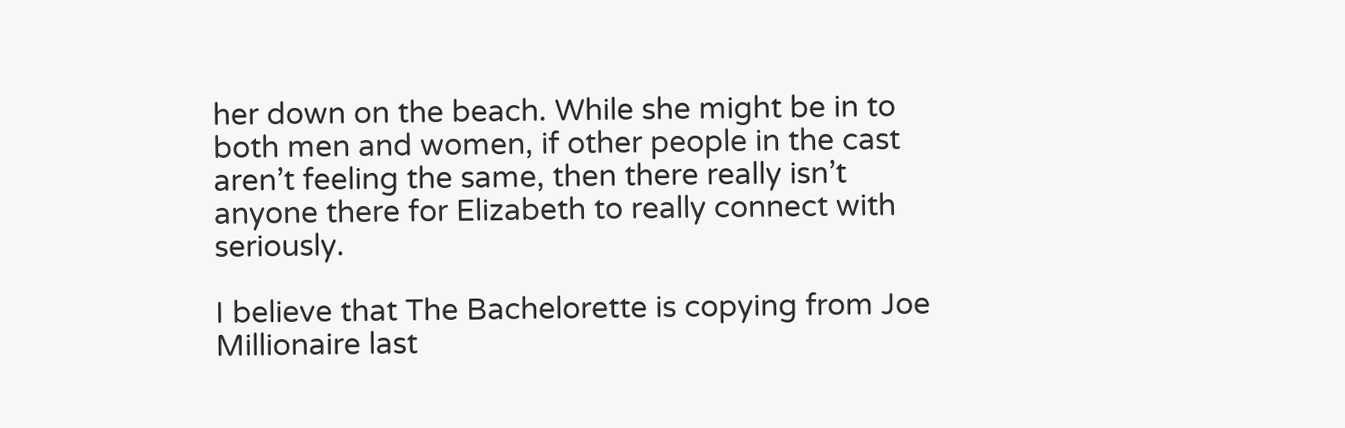her down on the beach. While she might be in to both men and women, if other people in the cast aren’t feeling the same, then there really isn’t anyone there for Elizabeth to really connect with seriously.

I believe that The Bachelorette is copying from Joe Millionaire last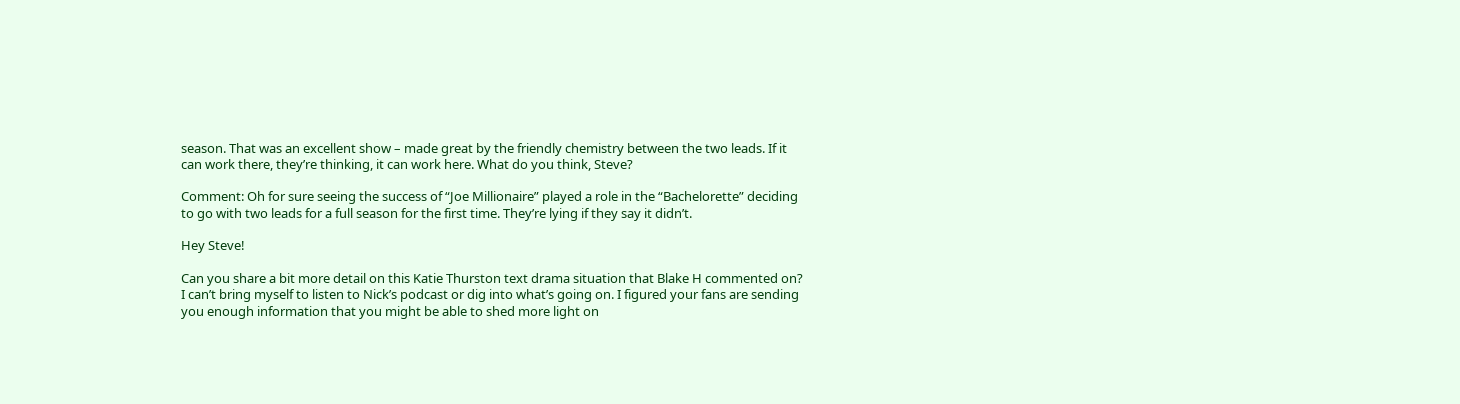season. That was an excellent show – made great by the friendly chemistry between the two leads. If it can work there, they’re thinking, it can work here. What do you think, Steve?

Comment: Oh for sure seeing the success of “Joe Millionaire” played a role in the “Bachelorette” deciding to go with two leads for a full season for the first time. They’re lying if they say it didn’t.

Hey Steve!

Can you share a bit more detail on this Katie Thurston text drama situation that Blake H commented on? I can’t bring myself to listen to Nick’s podcast or dig into what’s going on. I figured your fans are sending you enough information that you might be able to shed more light on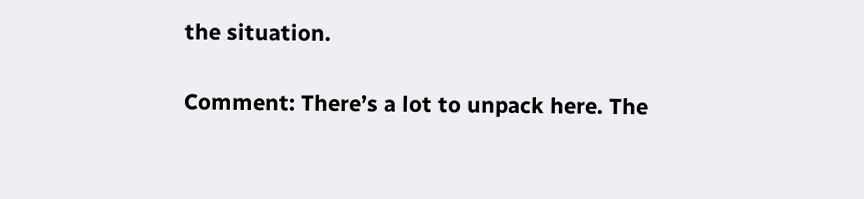the situation.

Comment: There’s a lot to unpack here. The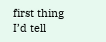first thing I’d tell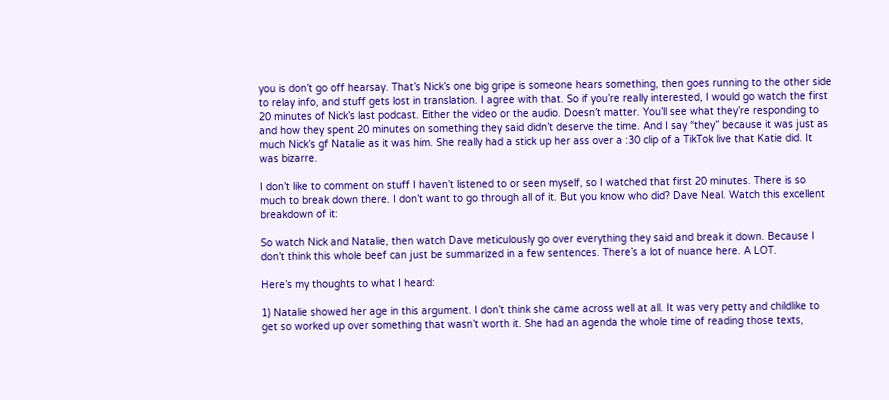you is don’t go off hearsay. That’s Nick’s one big gripe is someone hears something, then goes running to the other side to relay info, and stuff gets lost in translation. I agree with that. So if you’re really interested, I would go watch the first 20 minutes of Nick’s last podcast. Either the video or the audio. Doesn’t matter. You’ll see what they’re responding to and how they spent 20 minutes on something they said didn’t deserve the time. And I say “they” because it was just as much Nick’s gf Natalie as it was him. She really had a stick up her ass over a :30 clip of a TikTok live that Katie did. It was bizarre.

I don’t like to comment on stuff I haven’t listened to or seen myself, so I watched that first 20 minutes. There is so much to break down there. I don’t want to go through all of it. But you know who did? Dave Neal. Watch this excellent breakdown of it:

So watch Nick and Natalie, then watch Dave meticulously go over everything they said and break it down. Because I don’t think this whole beef can just be summarized in a few sentences. There’s a lot of nuance here. A LOT.

Here’s my thoughts to what I heard:

1) Natalie showed her age in this argument. I don’t think she came across well at all. It was very petty and childlike to get so worked up over something that wasn’t worth it. She had an agenda the whole time of reading those texts,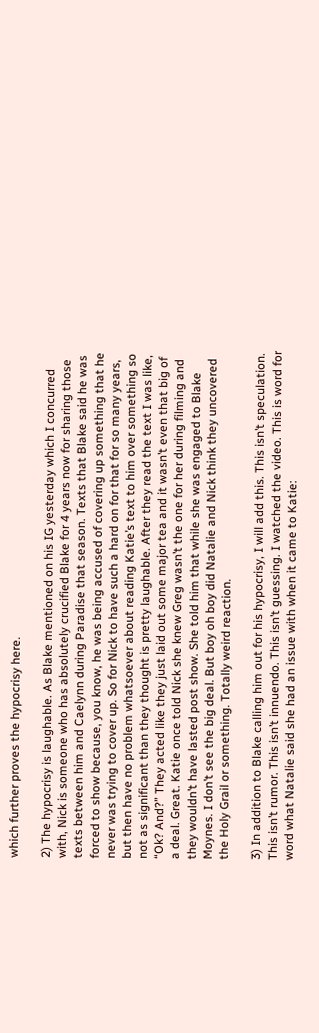which further proves the hypocrisy here.

2) The hypocrisy is laughable. As Blake mentioned on his IG yesterday which I concurred with, Nick is someone who has absolutely crucified Blake for 4 years now for sharing those texts between him and Caelynn during Paradise that season. Texts that Blake said he was forced to show because, you know, he was being accused of covering up something that he never was trying to cover up. So for Nick to have such a hard on for that for so many years, but then have no problem whatsoever about reading Katie’s text to him over something so not as significant than they thought is pretty laughable. After they read the text I was like, “Ok? And?” They acted like they just laid out some major tea and it wasn’t even that big of a deal. Great. Katie once told Nick she knew Greg wasn’t the one for her during filming and they wouldn’t have lasted post show. She told him that while she was engaged to Blake Moynes. I don’t see the big deal. But boy oh boy did Natalie and Nick think they uncovered the Holy Grail or something. Totally weird reaction.

3) In addition to Blake calling him out for his hypocrisy, I will add this. This isn’t speculation. This isn’t rumor. This isn’t innuendo. This isn’t guessing. I watched the video. This is word for word what Natalie said she had an issue with when it came to Katie: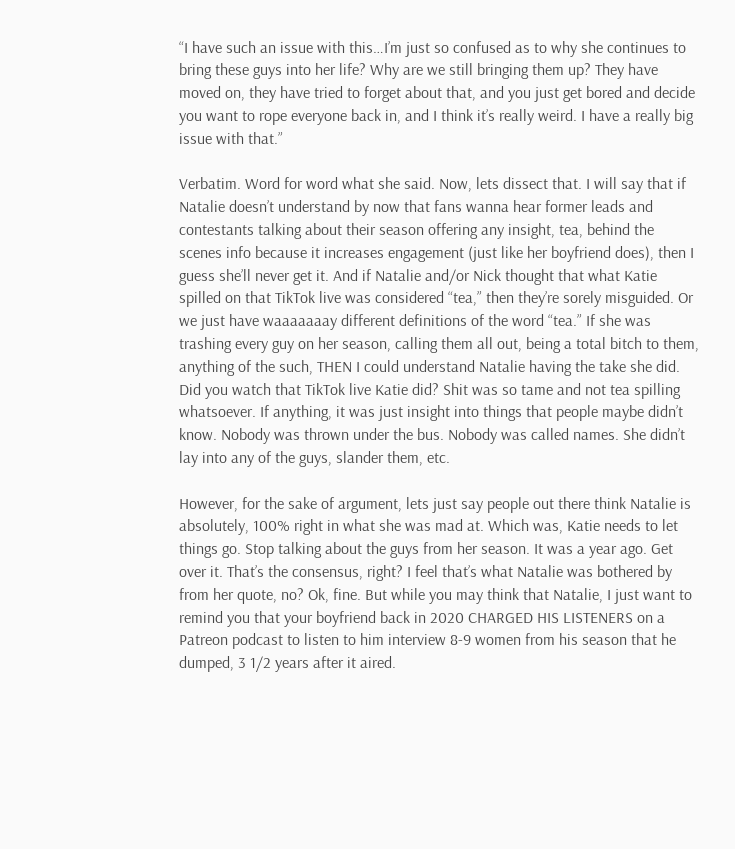“I have such an issue with this…I’m just so confused as to why she continues to bring these guys into her life? Why are we still bringing them up? They have moved on, they have tried to forget about that, and you just get bored and decide you want to rope everyone back in, and I think it’s really weird. I have a really big issue with that.”

Verbatim. Word for word what she said. Now, lets dissect that. I will say that if Natalie doesn’t understand by now that fans wanna hear former leads and contestants talking about their season offering any insight, tea, behind the scenes info because it increases engagement (just like her boyfriend does), then I guess she’ll never get it. And if Natalie and/or Nick thought that what Katie spilled on that TikTok live was considered “tea,” then they’re sorely misguided. Or we just have waaaaaaay different definitions of the word “tea.” If she was trashing every guy on her season, calling them all out, being a total bitch to them, anything of the such, THEN I could understand Natalie having the take she did. Did you watch that TikTok live Katie did? Shit was so tame and not tea spilling whatsoever. If anything, it was just insight into things that people maybe didn’t know. Nobody was thrown under the bus. Nobody was called names. She didn’t lay into any of the guys, slander them, etc.

However, for the sake of argument, lets just say people out there think Natalie is absolutely, 100% right in what she was mad at. Which was, Katie needs to let things go. Stop talking about the guys from her season. It was a year ago. Get over it. That’s the consensus, right? I feel that’s what Natalie was bothered by from her quote, no? Ok, fine. But while you may think that Natalie, I just want to remind you that your boyfriend back in 2020 CHARGED HIS LISTENERS on a Patreon podcast to listen to him interview 8-9 women from his season that he dumped, 3 1/2 years after it aired.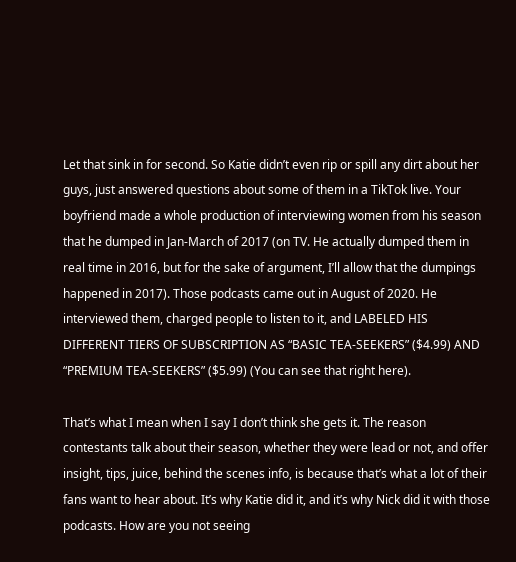Let that sink in for second. So Katie didn’t even rip or spill any dirt about her guys, just answered questions about some of them in a TikTok live. Your boyfriend made a whole production of interviewing women from his season that he dumped in Jan-March of 2017 (on TV. He actually dumped them in real time in 2016, but for the sake of argument, I’ll allow that the dumpings happened in 2017). Those podcasts came out in August of 2020. He interviewed them, charged people to listen to it, and LABELED HIS DIFFERENT TIERS OF SUBSCRIPTION AS “BASIC TEA-SEEKERS” ($4.99) AND “PREMIUM TEA-SEEKERS” ($5.99) (You can see that right here).

That’s what I mean when I say I don’t think she gets it. The reason contestants talk about their season, whether they were lead or not, and offer insight, tips, juice, behind the scenes info, is because that’s what a lot of their fans want to hear about. It’s why Katie did it, and it’s why Nick did it with those podcasts. How are you not seeing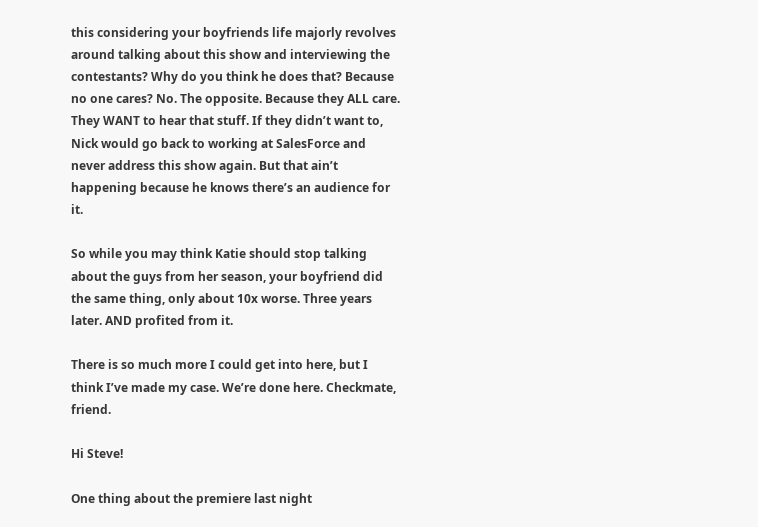this considering your boyfriends life majorly revolves around talking about this show and interviewing the contestants? Why do you think he does that? Because no one cares? No. The opposite. Because they ALL care. They WANT to hear that stuff. If they didn’t want to, Nick would go back to working at SalesForce and never address this show again. But that ain’t happening because he knows there’s an audience for it.

So while you may think Katie should stop talking about the guys from her season, your boyfriend did the same thing, only about 10x worse. Three years later. AND profited from it.

There is so much more I could get into here, but I think I’ve made my case. We’re done here. Checkmate, friend.

Hi Steve!

One thing about the premiere last night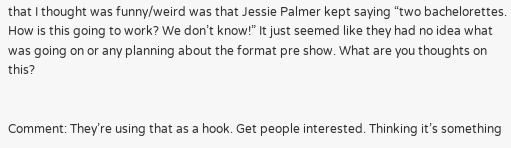that I thought was funny/weird was that Jessie Palmer kept saying “two bachelorettes. How is this going to work? We don’t know!” It just seemed like they had no idea what was going on or any planning about the format pre show. What are you thoughts on this?


Comment: They’re using that as a hook. Get people interested. Thinking it’s something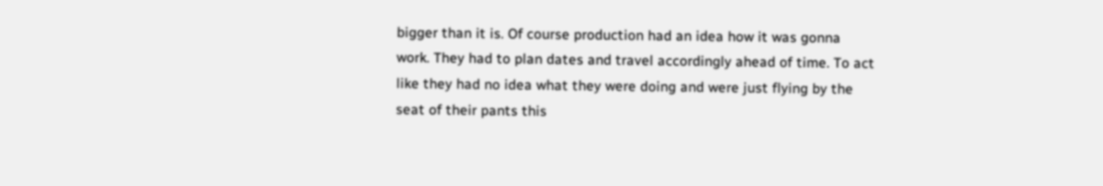bigger than it is. Of course production had an idea how it was gonna work. They had to plan dates and travel accordingly ahead of time. To act like they had no idea what they were doing and were just flying by the seat of their pants this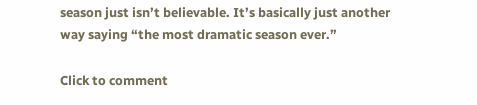season just isn’t believable. It’s basically just another way saying “the most dramatic season ever.”

Click to comment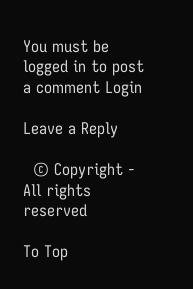You must be logged in to post a comment Login

Leave a Reply

  © Copyright - All rights reserved

To Top